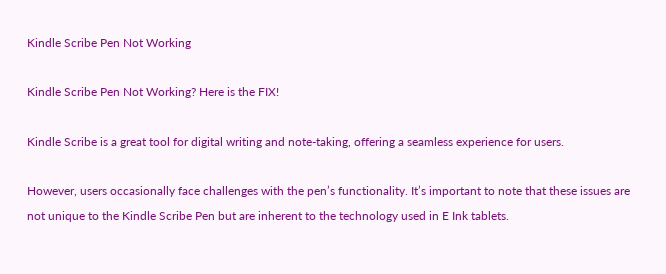Kindle Scribe Pen Not Working

Kindle Scribe Pen Not Working? Here is the FIX!

Kindle Scribe is a great tool for digital writing and note-taking, offering a seamless experience for users.

However, users occasionally face challenges with the pen’s functionality. It’s important to note that these issues are not unique to the Kindle Scribe Pen but are inherent to the technology used in E Ink tablets.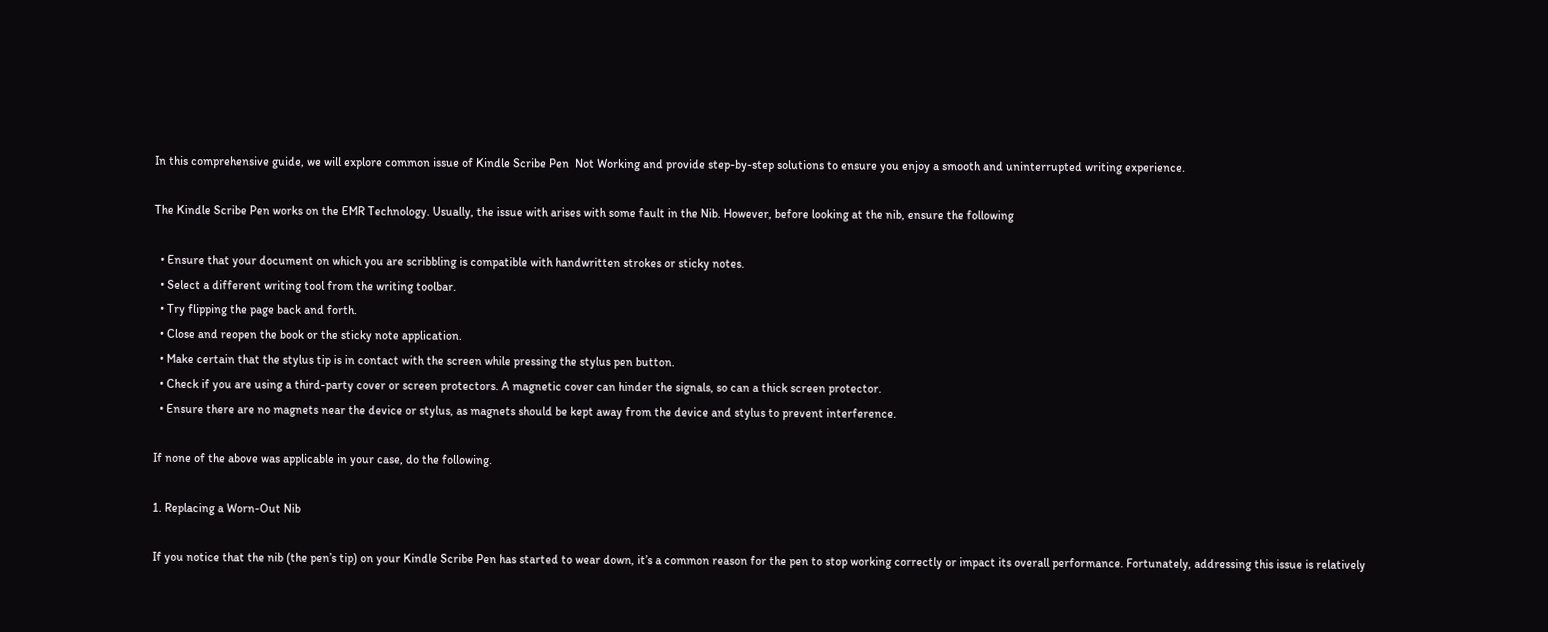In this comprehensive guide, we will explore common issue of Kindle Scribe Pen  Not Working and provide step-by-step solutions to ensure you enjoy a smooth and uninterrupted writing experience.

The Kindle Scribe Pen works on the EMR Technology. Usually, the issue with arises with some fault in the Nib. However, before looking at the nib, ensure the following

  • Ensure that your document on which you are scribbling is compatible with handwritten strokes or sticky notes.
  • Select a different writing tool from the writing toolbar.
  • Try flipping the page back and forth.
  • Close and reopen the book or the sticky note application.
  • Make certain that the stylus tip is in contact with the screen while pressing the stylus pen button.
  • Check if you are using a third-party cover or screen protectors. A magnetic cover can hinder the signals, so can a thick screen protector.
  • Ensure there are no magnets near the device or stylus, as magnets should be kept away from the device and stylus to prevent interference.

If none of the above was applicable in your case, do the following.

1. Replacing a Worn-Out Nib

If you notice that the nib (the pen’s tip) on your Kindle Scribe Pen has started to wear down, it’s a common reason for the pen to stop working correctly or impact its overall performance. Fortunately, addressing this issue is relatively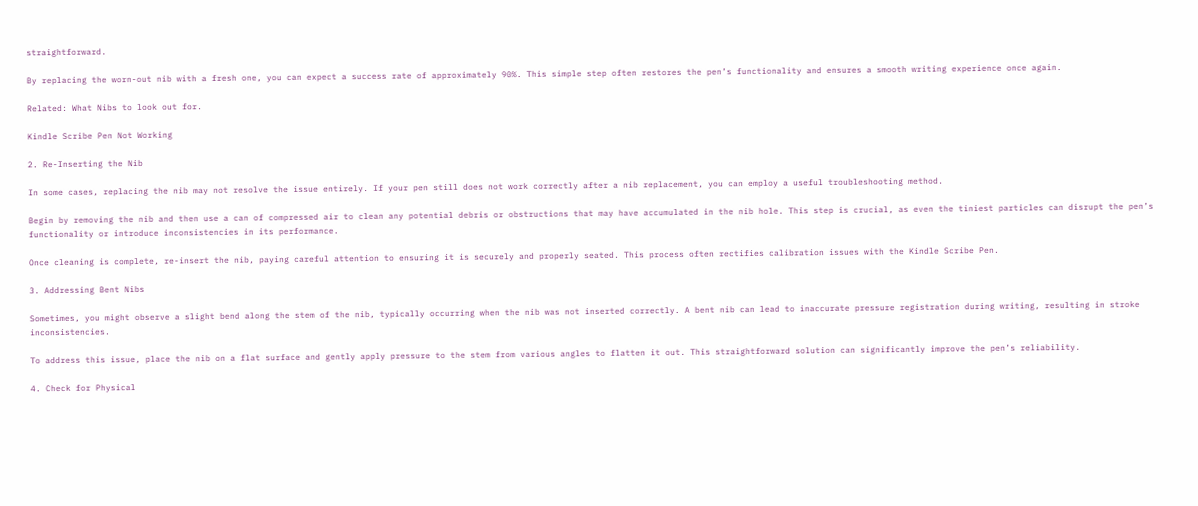straightforward.

By replacing the worn-out nib with a fresh one, you can expect a success rate of approximately 90%. This simple step often restores the pen’s functionality and ensures a smooth writing experience once again.

Related: What Nibs to look out for.

Kindle Scribe Pen Not Working

2. Re-Inserting the Nib

In some cases, replacing the nib may not resolve the issue entirely. If your pen still does not work correctly after a nib replacement, you can employ a useful troubleshooting method.

Begin by removing the nib and then use a can of compressed air to clean any potential debris or obstructions that may have accumulated in the nib hole. This step is crucial, as even the tiniest particles can disrupt the pen’s functionality or introduce inconsistencies in its performance.

Once cleaning is complete, re-insert the nib, paying careful attention to ensuring it is securely and properly seated. This process often rectifies calibration issues with the Kindle Scribe Pen.

3. Addressing Bent Nibs

Sometimes, you might observe a slight bend along the stem of the nib, typically occurring when the nib was not inserted correctly. A bent nib can lead to inaccurate pressure registration during writing, resulting in stroke inconsistencies.

To address this issue, place the nib on a flat surface and gently apply pressure to the stem from various angles to flatten it out. This straightforward solution can significantly improve the pen’s reliability.

4. Check for Physical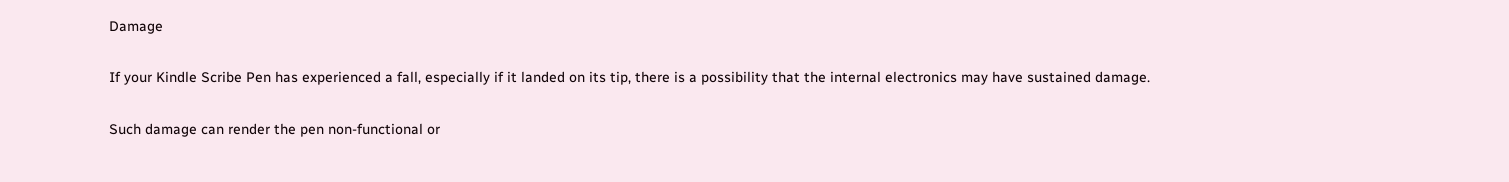Damage

If your Kindle Scribe Pen has experienced a fall, especially if it landed on its tip, there is a possibility that the internal electronics may have sustained damage.

Such damage can render the pen non-functional or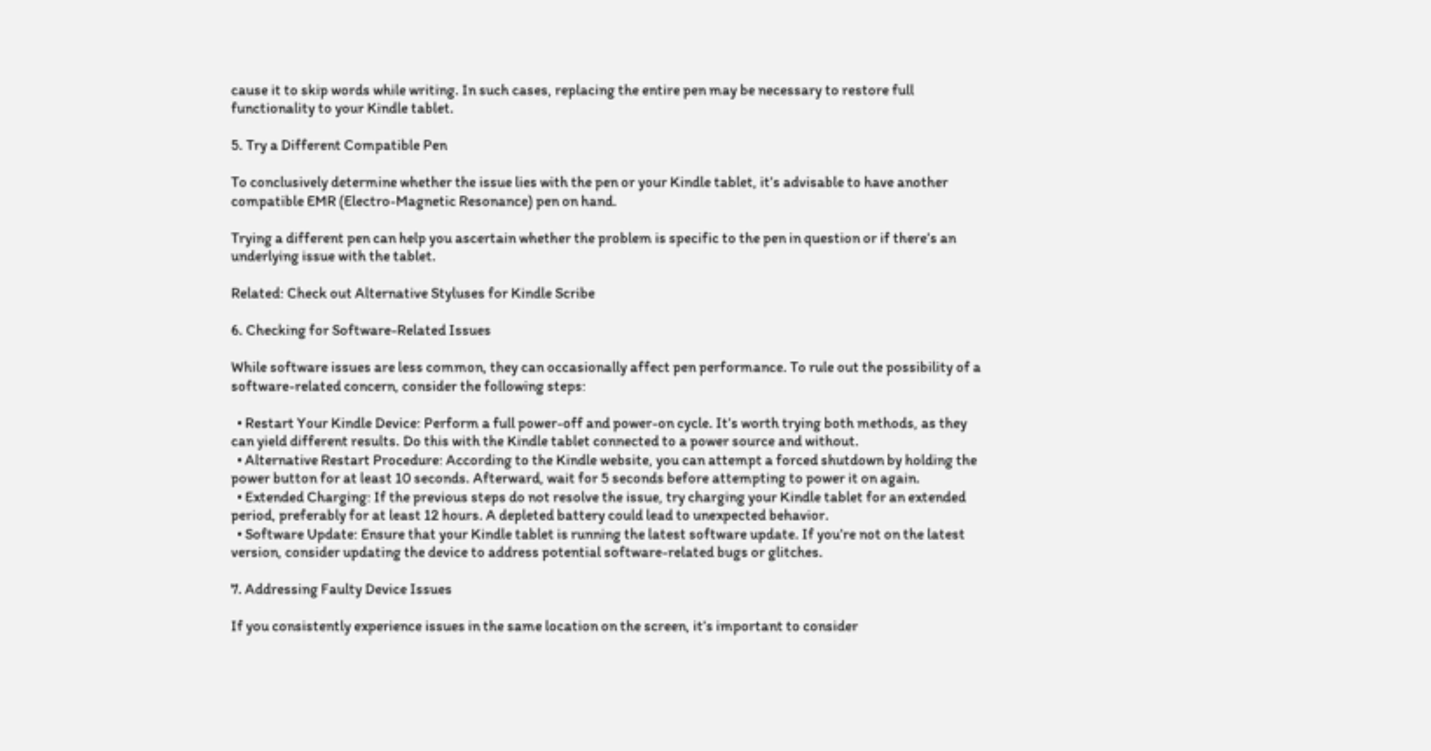cause it to skip words while writing. In such cases, replacing the entire pen may be necessary to restore full functionality to your Kindle tablet.

5. Try a Different Compatible Pen

To conclusively determine whether the issue lies with the pen or your Kindle tablet, it’s advisable to have another compatible EMR (Electro-Magnetic Resonance) pen on hand.

Trying a different pen can help you ascertain whether the problem is specific to the pen in question or if there’s an underlying issue with the tablet.

Related: Check out Alternative Styluses for Kindle Scribe

6. Checking for Software-Related Issues

While software issues are less common, they can occasionally affect pen performance. To rule out the possibility of a software-related concern, consider the following steps:

  • Restart Your Kindle Device: Perform a full power-off and power-on cycle. It’s worth trying both methods, as they can yield different results. Do this with the Kindle tablet connected to a power source and without.
  • Alternative Restart Procedure: According to the Kindle website, you can attempt a forced shutdown by holding the power button for at least 10 seconds. Afterward, wait for 5 seconds before attempting to power it on again.
  • Extended Charging: If the previous steps do not resolve the issue, try charging your Kindle tablet for an extended period, preferably for at least 12 hours. A depleted battery could lead to unexpected behavior.
  • Software Update: Ensure that your Kindle tablet is running the latest software update. If you’re not on the latest version, consider updating the device to address potential software-related bugs or glitches.

7. Addressing Faulty Device Issues

If you consistently experience issues in the same location on the screen, it’s important to consider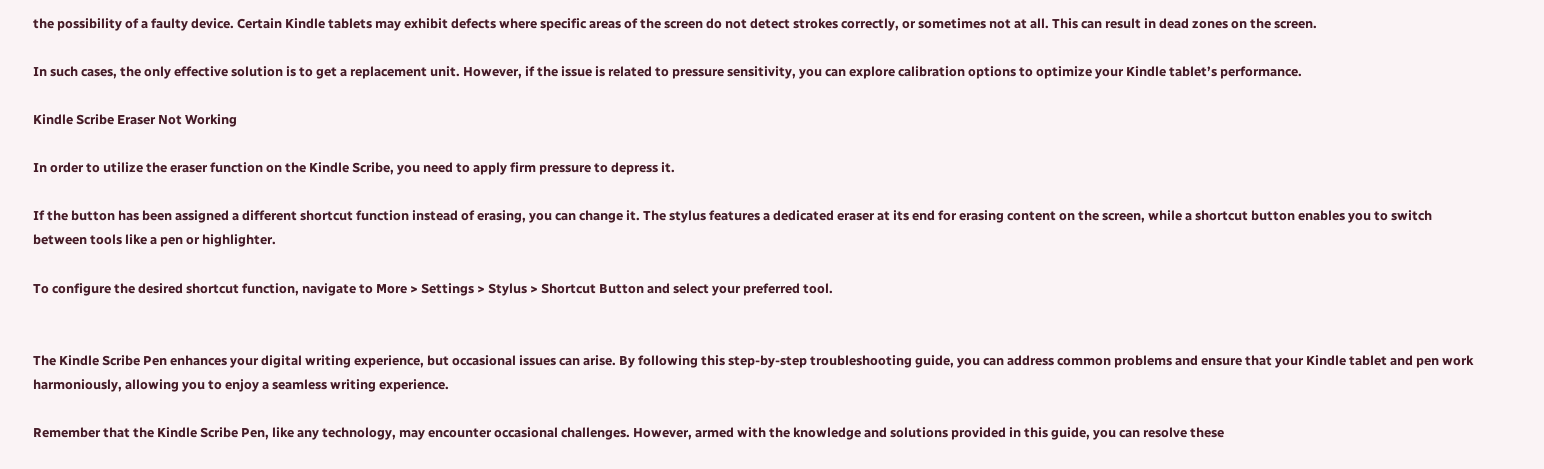the possibility of a faulty device. Certain Kindle tablets may exhibit defects where specific areas of the screen do not detect strokes correctly, or sometimes not at all. This can result in dead zones on the screen.

In such cases, the only effective solution is to get a replacement unit. However, if the issue is related to pressure sensitivity, you can explore calibration options to optimize your Kindle tablet’s performance.

Kindle Scribe Eraser Not Working

In order to utilize the eraser function on the Kindle Scribe, you need to apply firm pressure to depress it.

If the button has been assigned a different shortcut function instead of erasing, you can change it. The stylus features a dedicated eraser at its end for erasing content on the screen, while a shortcut button enables you to switch between tools like a pen or highlighter.

To configure the desired shortcut function, navigate to More > Settings > Stylus > Shortcut Button and select your preferred tool.


The Kindle Scribe Pen enhances your digital writing experience, but occasional issues can arise. By following this step-by-step troubleshooting guide, you can address common problems and ensure that your Kindle tablet and pen work harmoniously, allowing you to enjoy a seamless writing experience.

Remember that the Kindle Scribe Pen, like any technology, may encounter occasional challenges. However, armed with the knowledge and solutions provided in this guide, you can resolve these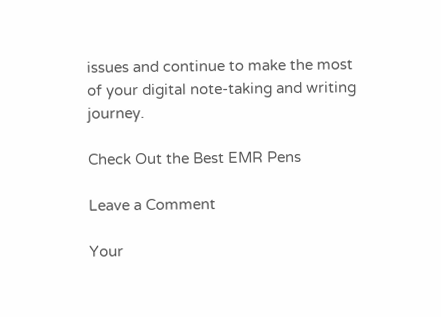issues and continue to make the most of your digital note-taking and writing journey.

Check Out the Best EMR Pens

Leave a Comment

Your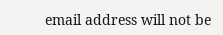email address will not be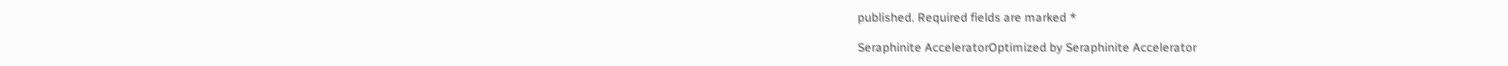published. Required fields are marked *

Seraphinite AcceleratorOptimized by Seraphinite Accelerator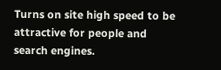Turns on site high speed to be attractive for people and search engines.